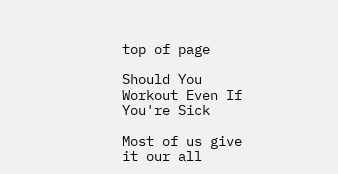top of page

Should You Workout Even If You're Sick

Most of us give it our all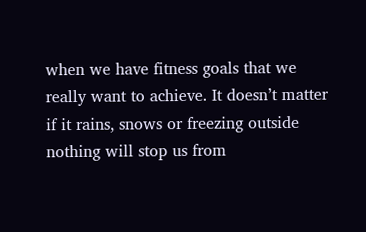when we have fitness goals that we really want to achieve. It doesn’t matter if it rains, snows or freezing outside nothing will stop us from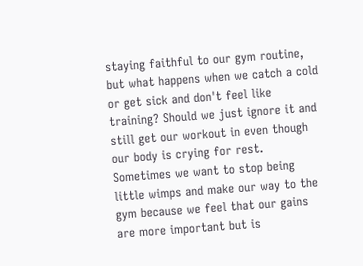staying faithful to our gym routine, but what happens when we catch a cold or get sick and don't feel like training? Should we just ignore it and still get our workout in even though our body is crying for rest. Sometimes we want to stop being little wimps and make our way to the gym because we feel that our gains are more important but is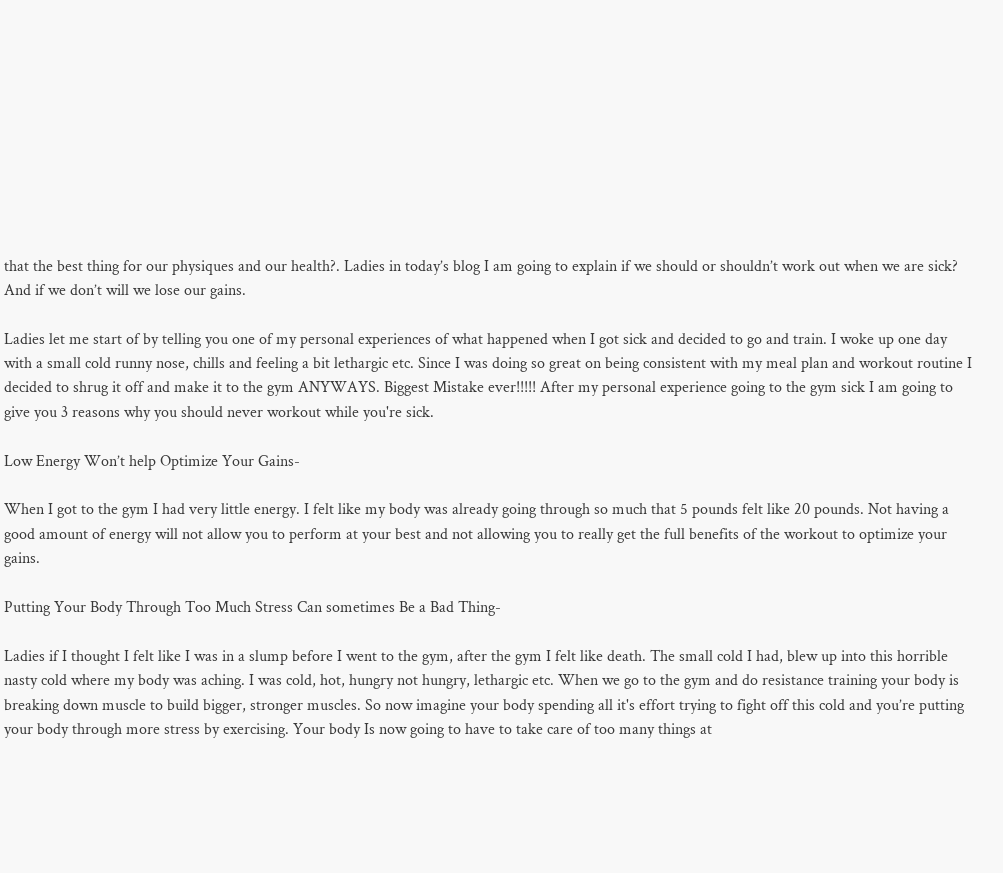that the best thing for our physiques and our health?. Ladies in today’s blog I am going to explain if we should or shouldn’t work out when we are sick? And if we don’t will we lose our gains.

Ladies let me start of by telling you one of my personal experiences of what happened when I got sick and decided to go and train. I woke up one day with a small cold runny nose, chills and feeling a bit lethargic etc. Since I was doing so great on being consistent with my meal plan and workout routine I decided to shrug it off and make it to the gym ANYWAYS. Biggest Mistake ever!!!!! After my personal experience going to the gym sick I am going to give you 3 reasons why you should never workout while you're sick.

Low Energy Won’t help Optimize Your Gains-

When I got to the gym I had very little energy. I felt like my body was already going through so much that 5 pounds felt like 20 pounds. Not having a good amount of energy will not allow you to perform at your best and not allowing you to really get the full benefits of the workout to optimize your gains.

Putting Your Body Through Too Much Stress Can sometimes Be a Bad Thing-

Ladies if I thought I felt like I was in a slump before I went to the gym, after the gym I felt like death. The small cold I had, blew up into this horrible nasty cold where my body was aching. I was cold, hot, hungry not hungry, lethargic etc. When we go to the gym and do resistance training your body is breaking down muscle to build bigger, stronger muscles. So now imagine your body spending all it's effort trying to fight off this cold and you’re putting your body through more stress by exercising. Your body Is now going to have to take care of too many things at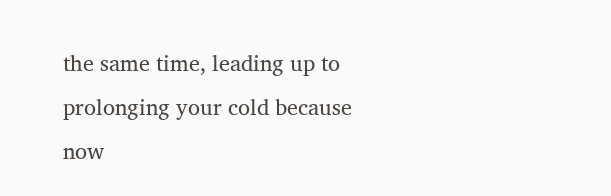the same time, leading up to prolonging your cold because now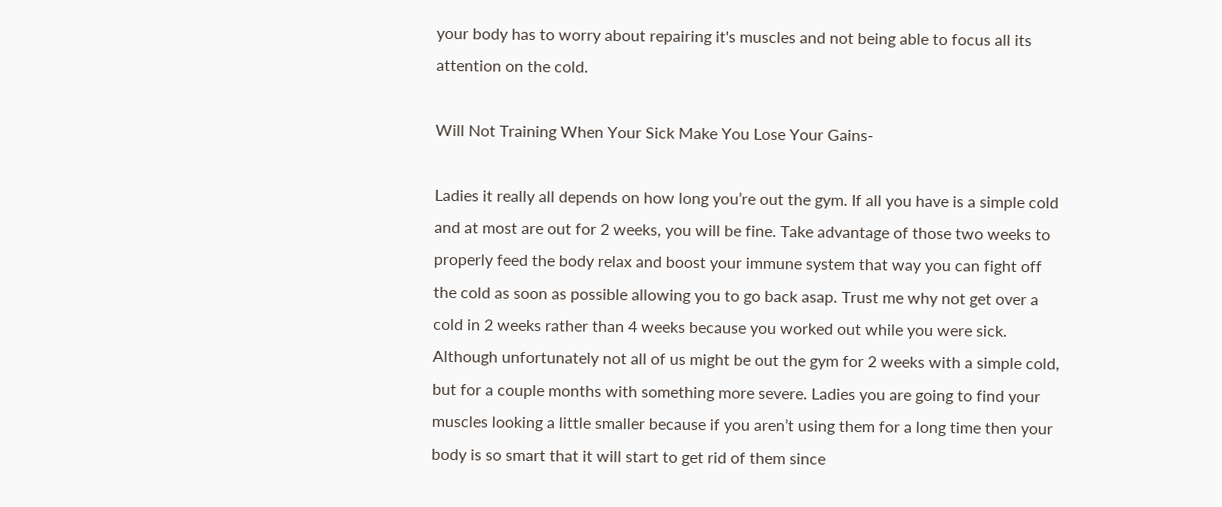your body has to worry about repairing it's muscles and not being able to focus all its attention on the cold.

Will Not Training When Your Sick Make You Lose Your Gains-

Ladies it really all depends on how long you’re out the gym. If all you have is a simple cold and at most are out for 2 weeks, you will be fine. Take advantage of those two weeks to properly feed the body relax and boost your immune system that way you can fight off the cold as soon as possible allowing you to go back asap. Trust me why not get over a cold in 2 weeks rather than 4 weeks because you worked out while you were sick. Although unfortunately not all of us might be out the gym for 2 weeks with a simple cold, but for a couple months with something more severe. Ladies you are going to find your muscles looking a little smaller because if you aren’t using them for a long time then your body is so smart that it will start to get rid of them since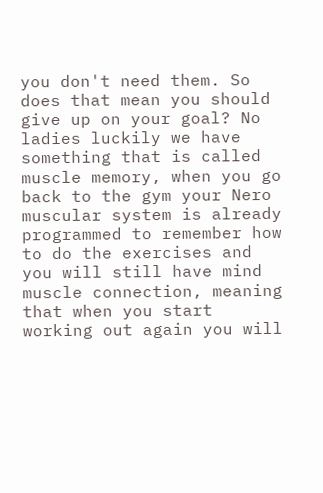you don't need them. So does that mean you should give up on your goal? No ladies luckily we have something that is called muscle memory, when you go back to the gym your Nero muscular system is already programmed to remember how to do the exercises and you will still have mind muscle connection, meaning that when you start working out again you will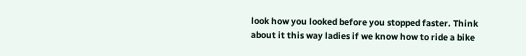look how you looked before you stopped faster. Think about it this way ladies if we know how to ride a bike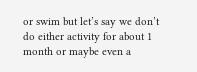or swim but let’s say we don’t do either activity for about 1 month or maybe even a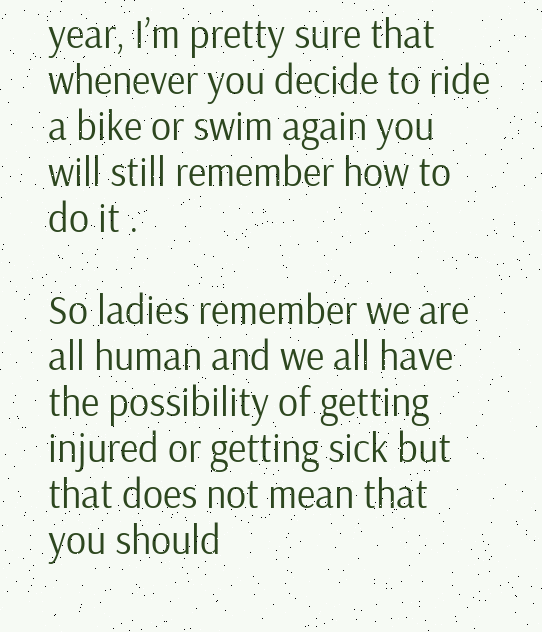year, I’m pretty sure that whenever you decide to ride a bike or swim again you will still remember how to do it .

So ladies remember we are all human and we all have the possibility of getting injured or getting sick but that does not mean that you should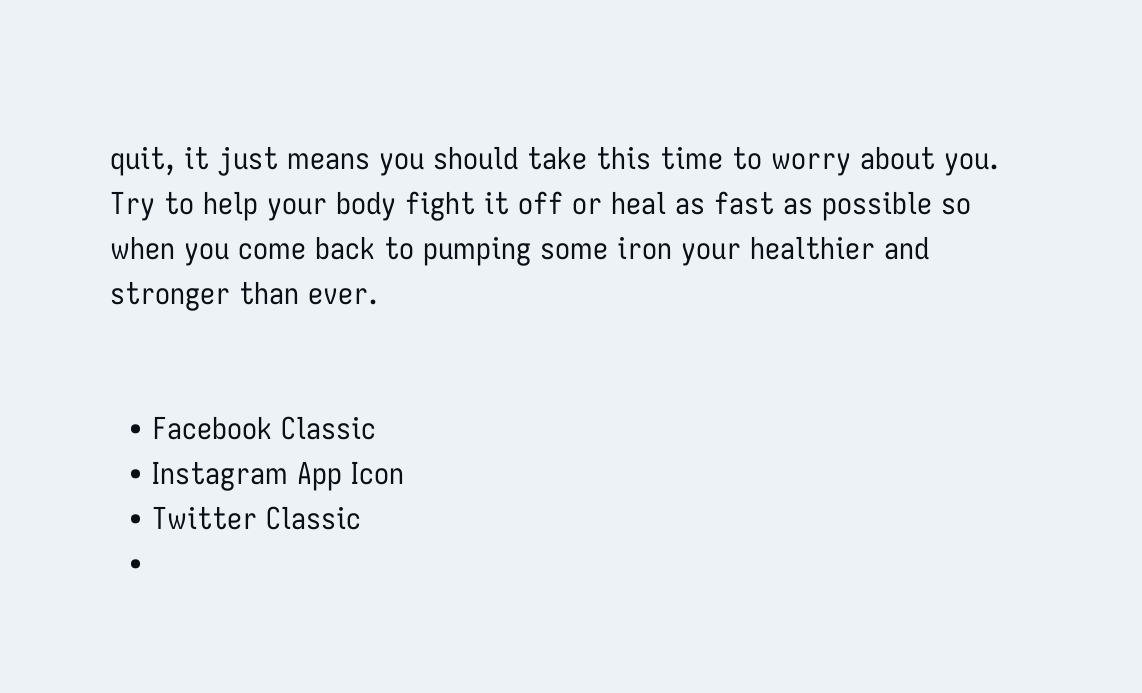quit, it just means you should take this time to worry about you. Try to help your body fight it off or heal as fast as possible so when you come back to pumping some iron your healthier and stronger than ever.


  • Facebook Classic
  • Instagram App Icon
  • Twitter Classic
  •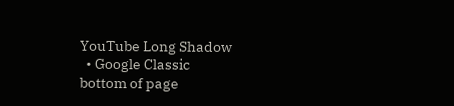YouTube Long Shadow
  • Google Classic
bottom of page